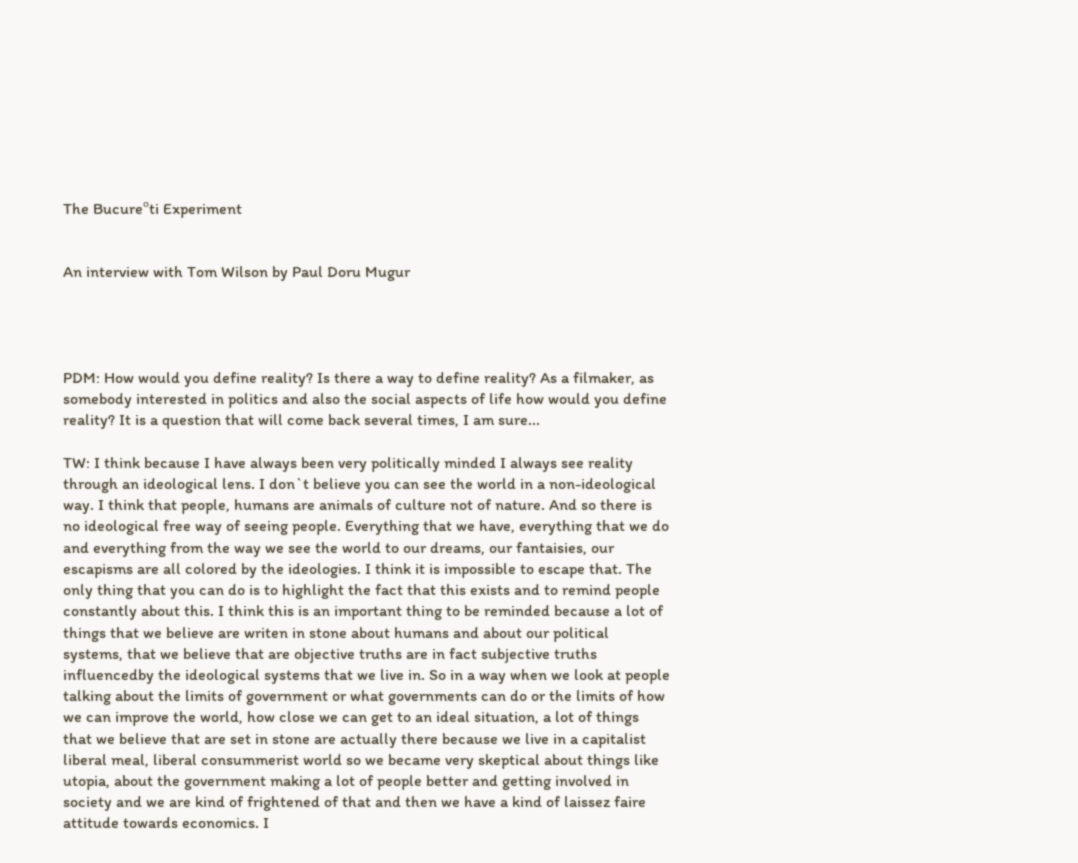The Bucureºti Experiment


An interview with Tom Wilson by Paul Doru Mugur




PDM: How would you define reality? Is there a way to define reality? As a filmaker, as somebody interested in politics and also the social aspects of life how would you define reality? It is a question that will come back several times, I am sure...

TW: I think because I have always been very politically minded I always see reality through an ideological lens. I don`t believe you can see the world in a non-ideological way. I think that people, humans are animals of culture not of nature. And so there is no ideological free way of seeing people. Everything that we have, everything that we do and everything from the way we see the world to our dreams, our fantaisies, our escapisms are all colored by the ideologies. I think it is impossible to escape that. The only thing that you can do is to highlight the fact that this exists and to remind people constantly about this. I think this is an important thing to be reminded because a lot of things that we believe are writen in stone about humans and about our political systems, that we believe that are objective truths are in fact subjective truths influencedby the ideological systems that we live in. So in a way when we look at people talking about the limits of government or what governments can do or the limits of how we can improve the world, how close we can get to an ideal situation, a lot of things that we believe that are set in stone are actually there because we live in a capitalist liberal meal, liberal consummerist world so we became very skeptical about things like utopia, about the government making a lot of people better and getting involved in society and we are kind of frightened of that and then we have a kind of laissez faire attitude towards economics. I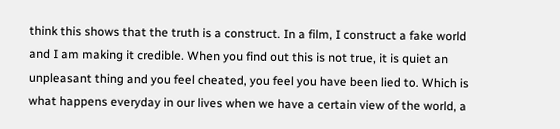think this shows that the truth is a construct. In a film, I construct a fake world and I am making it credible. When you find out this is not true, it is quiet an unpleasant thing and you feel cheated, you feel you have been lied to. Which is what happens everyday in our lives when we have a certain view of the world, a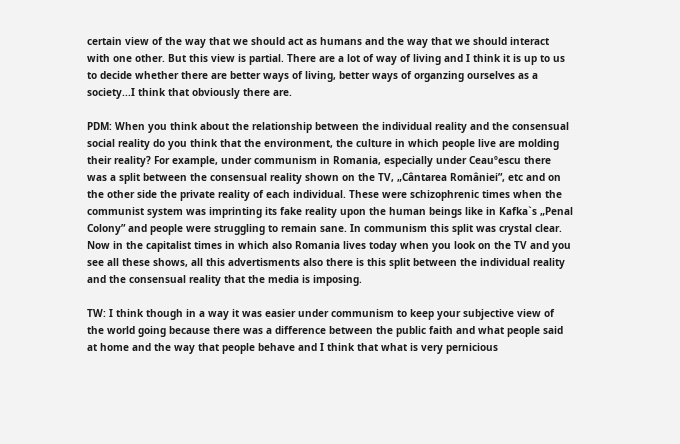certain view of the way that we should act as humans and the way that we should interact with one other. But this view is partial. There are a lot of way of living and I think it is up to us to decide whether there are better ways of living, better ways of organzing ourselves as a society...I think that obviously there are.

PDM: When you think about the relationship between the individual reality and the consensual social reality do you think that the environment, the culture in which people live are molding their reality? For example, under communism in Romania, especially under Ceauºescu there was a split between the consensual reality shown on the TV, „Cântarea României”, etc and on the other side the private reality of each individual. These were schizophrenic times when the communist system was imprinting its fake reality upon the human beings like in Kafka`s „Penal Colony” and people were struggling to remain sane. In communism this split was crystal clear. Now in the capitalist times in which also Romania lives today when you look on the TV and you see all these shows, all this advertisments also there is this split between the individual reality and the consensual reality that the media is imposing.

TW: I think though in a way it was easier under communism to keep your subjective view of the world going because there was a difference between the public faith and what people said at home and the way that people behave and I think that what is very pernicious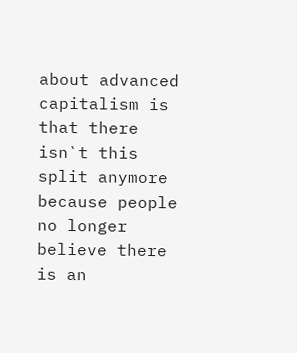about advanced capitalism is that there isn`t this split anymore because people no longer believe there is an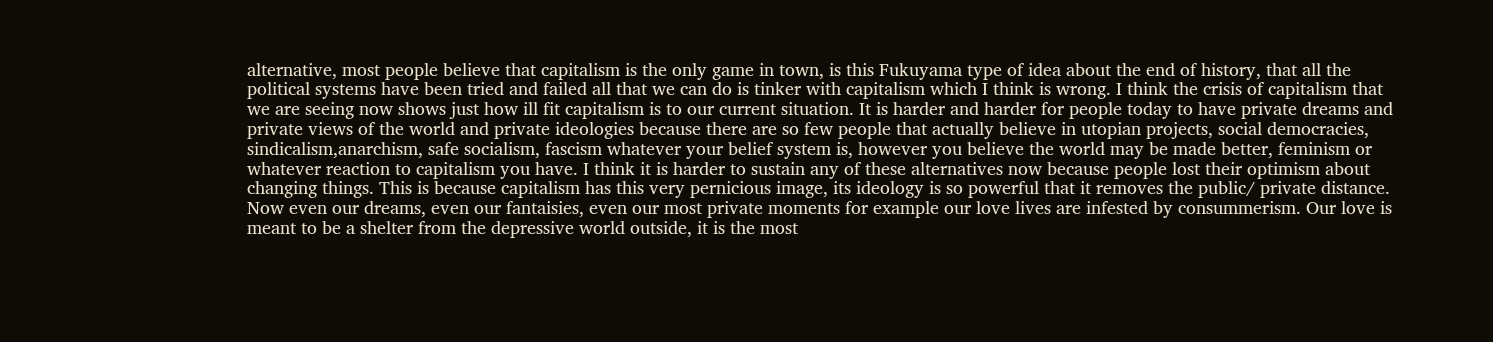alternative, most people believe that capitalism is the only game in town, is this Fukuyama type of idea about the end of history, that all the political systems have been tried and failed all that we can do is tinker with capitalism which I think is wrong. I think the crisis of capitalism that we are seeing now shows just how ill fit capitalism is to our current situation. It is harder and harder for people today to have private dreams and private views of the world and private ideologies because there are so few people that actually believe in utopian projects, social democracies, sindicalism,anarchism, safe socialism, fascism whatever your belief system is, however you believe the world may be made better, feminism or whatever reaction to capitalism you have. I think it is harder to sustain any of these alternatives now because people lost their optimism about changing things. This is because capitalism has this very pernicious image, its ideology is so powerful that it removes the public/ private distance. Now even our dreams, even our fantaisies, even our most private moments for example our love lives are infested by consummerism. Our love is meant to be a shelter from the depressive world outside, it is the most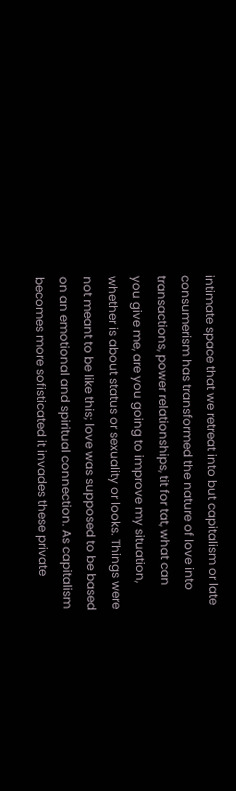intimate space that we retreat into but capitalism or late consumerism has transformed the nature of love into transactions, power relationships, tit for tat, what can you give me, are you going to improve my situation, whether is about status or sexuality or looks. Things were not meant to be like this; love was supposed to be based on an emotional and spiritual connection. As capitalism becomes more sofisticated it invades these private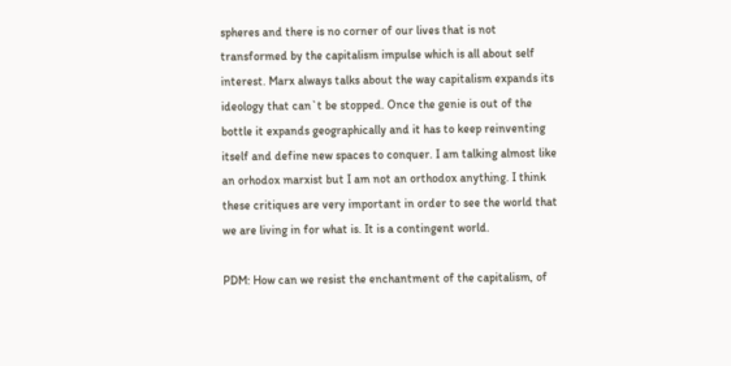spheres and there is no corner of our lives that is not transformed by the capitalism impulse which is all about self interest. Marx always talks about the way capitalism expands its ideology that can`t be stopped. Once the genie is out of the bottle it expands geographically and it has to keep reinventing itself and define new spaces to conquer. I am talking almost like an orhodox marxist but I am not an orthodox anything. I think these critiques are very important in order to see the world that we are living in for what is. It is a contingent world.

PDM: How can we resist the enchantment of the capitalism, of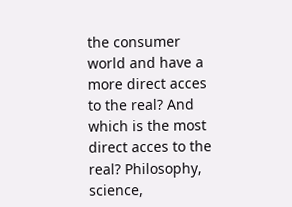the consumer world and have a more direct acces to the real? And which is the most direct acces to the real? Philosophy, science,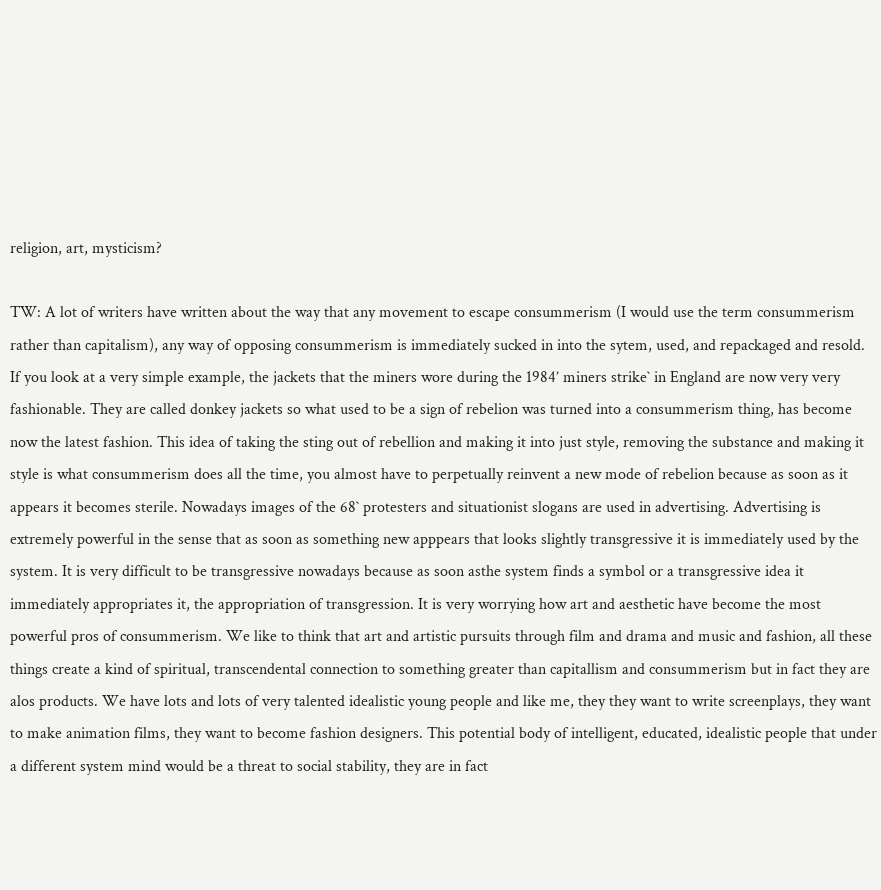religion, art, mysticism?

TW: A lot of writers have written about the way that any movement to escape consummerism (I would use the term consummerism rather than capitalism), any way of opposing consummerism is immediately sucked in into the sytem, used, and repackaged and resold. If you look at a very simple example, the jackets that the miners wore during the 1984’ miners strike` in England are now very very fashionable. They are called donkey jackets so what used to be a sign of rebelion was turned into a consummerism thing, has become now the latest fashion. This idea of taking the sting out of rebellion and making it into just style, removing the substance and making it style is what consummerism does all the time, you almost have to perpetually reinvent a new mode of rebelion because as soon as it appears it becomes sterile. Nowadays images of the 68` protesters and situationist slogans are used in advertising. Advertising is extremely powerful in the sense that as soon as something new apppears that looks slightly transgressive it is immediately used by the system. It is very difficult to be transgressive nowadays because as soon asthe system finds a symbol or a transgressive idea it immediately appropriates it, the appropriation of transgression. It is very worrying how art and aesthetic have become the most powerful pros of consummerism. We like to think that art and artistic pursuits through film and drama and music and fashion, all these things create a kind of spiritual, transcendental connection to something greater than capitallism and consummerism but in fact they are alos products. We have lots and lots of very talented idealistic young people and like me, they they want to write screenplays, they want to make animation films, they want to become fashion designers. This potential body of intelligent, educated, idealistic people that under a different system mind would be a threat to social stability, they are in fact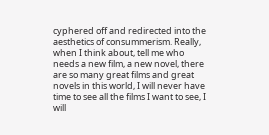cyphered off and redirected into the aesthetics of consummerism. Really, when I think about, tell me who needs a new film, a new novel, there are so many great films and great novels in this world, I will never have time to see all the films I want to see, I will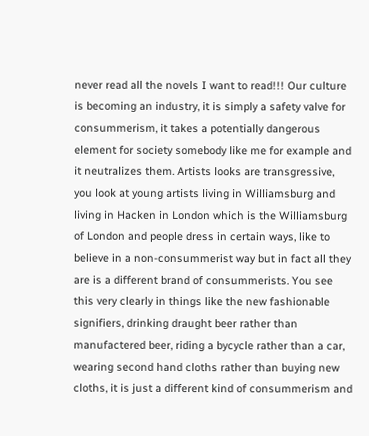never read all the novels I want to read!!! Our culture is becoming an industry, it is simply a safety valve for consummerism, it takes a potentially dangerous element for society somebody like me for example and it neutralizes them. Artists looks are transgressive, you look at young artists living in Williamsburg and living in Hacken in London which is the Williamsburg of London and people dress in certain ways, like to believe in a non-consummerist way but in fact all they are is a different brand of consummerists. You see this very clearly in things like the new fashionable signifiers, drinking draught beer rather than manufactered beer, riding a bycycle rather than a car, wearing second hand cloths rather than buying new cloths, it is just a different kind of consummerism and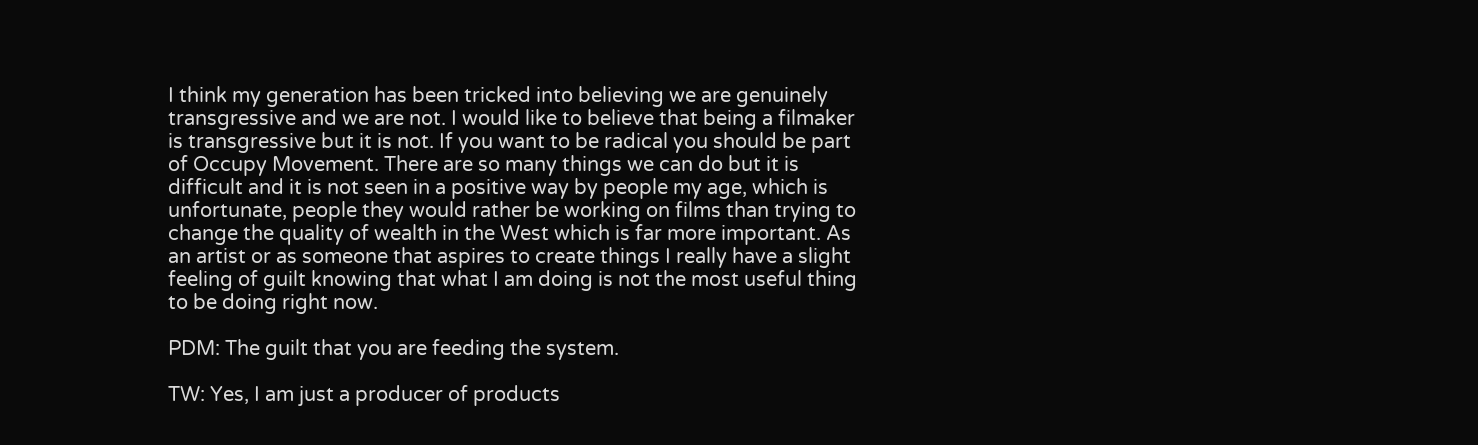I think my generation has been tricked into believing we are genuinely transgressive and we are not. I would like to believe that being a filmaker is transgressive but it is not. If you want to be radical you should be part of Occupy Movement. There are so many things we can do but it is difficult and it is not seen in a positive way by people my age, which is unfortunate, people they would rather be working on films than trying to change the quality of wealth in the West which is far more important. As an artist or as someone that aspires to create things I really have a slight feeling of guilt knowing that what I am doing is not the most useful thing to be doing right now.

PDM: The guilt that you are feeding the system.

TW: Yes, I am just a producer of products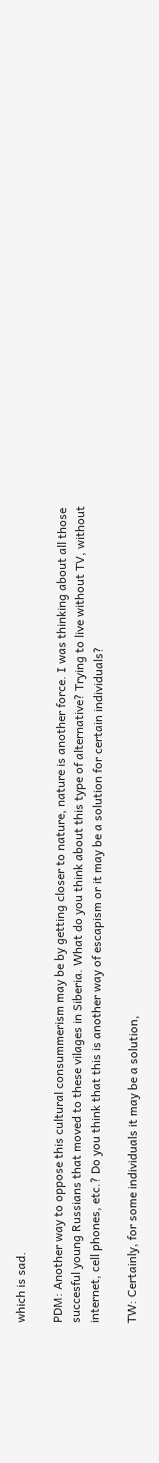which is sad.

PDM: Another way to oppose this cultural consummerism may be by getting closer to nature, nature is another force. I was thinking about all those succesful young Russians that moved to these vilages in Siberia. What do you think about this type of alternative? Trying to live without TV, without internet, cell phones, etc.? Do you think that this is another way of escapism or it may be a solution for certain individuals?

TW: Certainly, for some individuals it may be a solution,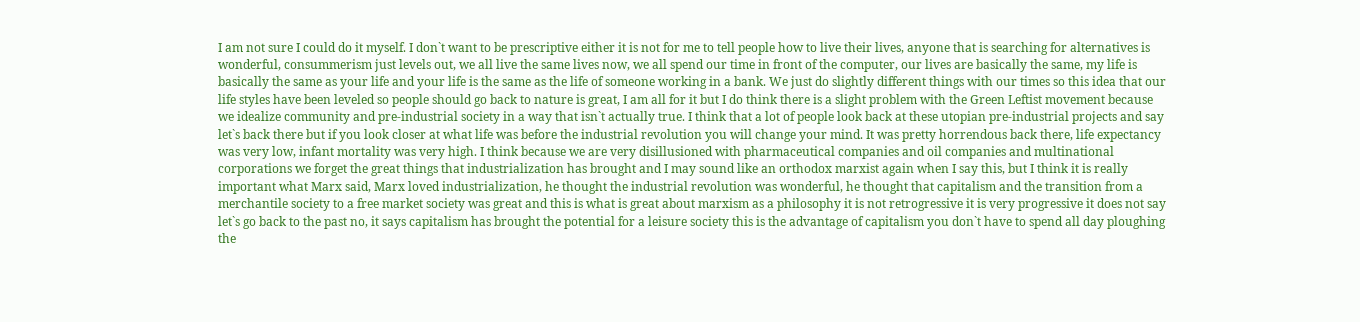I am not sure I could do it myself. I don`t want to be prescriptive either it is not for me to tell people how to live their lives, anyone that is searching for alternatives is wonderful, consummerism just levels out, we all live the same lives now, we all spend our time in front of the computer, our lives are basically the same, my life is basically the same as your life and your life is the same as the life of someone working in a bank. We just do slightly different things with our times so this idea that our life styles have been leveled so people should go back to nature is great, I am all for it but I do think there is a slight problem with the Green Leftist movement because we idealize community and pre-industrial society in a way that isn`t actually true. I think that a lot of people look back at these utopian pre-industrial projects and say let`s back there but if you look closer at what life was before the industrial revolution you will change your mind. It was pretty horrendous back there, life expectancy was very low, infant mortality was very high. I think because we are very disillusioned with pharmaceutical companies and oil companies and multinational corporations we forget the great things that industrialization has brought and I may sound like an orthodox marxist again when I say this, but I think it is really important what Marx said, Marx loved industrialization, he thought the industrial revolution was wonderful, he thought that capitalism and the transition from a merchantile society to a free market society was great and this is what is great about marxism as a philosophy it is not retrogressive it is very progressive it does not say let`s go back to the past no, it says capitalism has brought the potential for a leisure society this is the advantage of capitalism you don`t have to spend all day ploughing the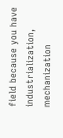field because you have industrialization, mechanization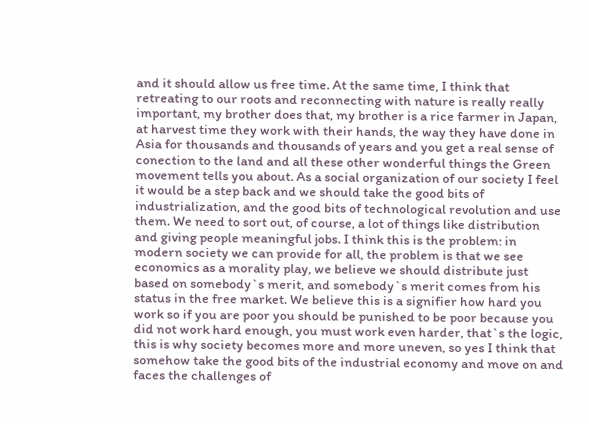and it should allow us free time. At the same time, I think that retreating to our roots and reconnecting with nature is really really important, my brother does that, my brother is a rice farmer in Japan, at harvest time they work with their hands, the way they have done in Asia for thousands and thousands of years and you get a real sense of conection to the land and all these other wonderful things the Green movement tells you about. As a social organization of our society I feel it would be a step back and we should take the good bits of industrialization, and the good bits of technological revolution and use them. We need to sort out, of course, a lot of things like distribution and giving people meaningful jobs. I think this is the problem: in modern society we can provide for all, the problem is that we see economics as a morality play, we believe we should distribute just based on somebody`s merit, and somebody`s merit comes from his status in the free market. We believe this is a signifier how hard you work so if you are poor you should be punished to be poor because you did not work hard enough, you must work even harder, that`s the logic, this is why society becomes more and more uneven, so yes I think that somehow take the good bits of the industrial economy and move on and faces the challenges of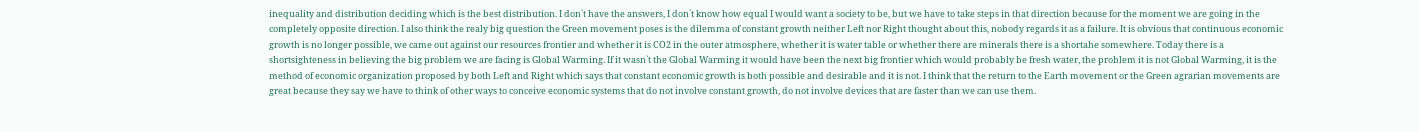inequality and distribution deciding which is the best distribution. I don`t have the answers, I don`t know how equal I would want a society to be, but we have to take steps in that direction because for the moment we are going in the completely opposite direction. I also think the realy big question the Green movement poses is the dilemma of constant growth neither Left nor Right thought about this, nobody regards it as a failure. It is obvious that continuous economic growth is no longer possible, we came out against our resources frontier and whether it is CO2 in the outer atmosphere, whether it is water table or whether there are minerals there is a shortahe somewhere. Today there is a shortsighteness in believing the big problem we are facing is Global Warming. If it wasn`t the Global Warming it would have been the next big frontier which would probably be fresh water, the problem it is not Global Warming, it is the method of economic organization proposed by both Left and Right which says that constant economic growth is both possible and desirable and it is not. I think that the return to the Earth movement or the Green agrarian movements are great because they say we have to think of other ways to conceive economic systems that do not involve constant growth, do not involve devices that are faster than we can use them.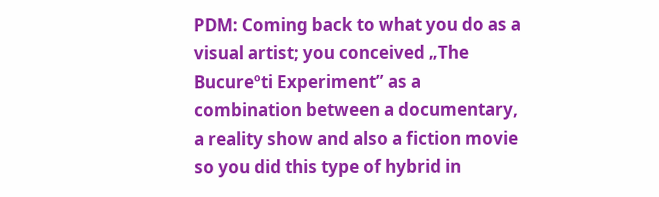PDM: Coming back to what you do as a visual artist; you conceived „The Bucureºti Experiment” as a combination between a documentary, a reality show and also a fiction movie so you did this type of hybrid in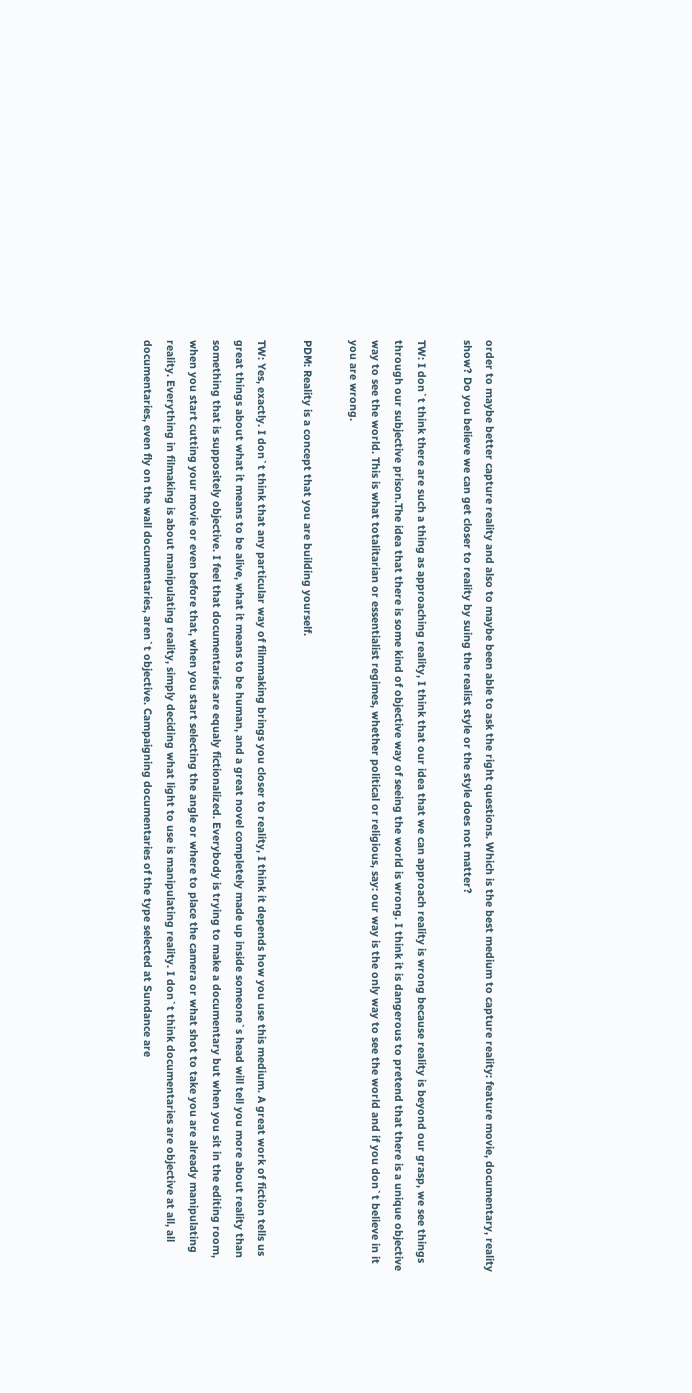order to maybe better capture reality and also to maybe been able to ask the right questions. Which is the best medium to capture reality: feature movie, documentary, reality show? Do you believe we can get closer to reality by suing the realist style or the style does not matter?

TW: I don`t think there are such a thing as approaching reality, I think that our idea that we can approach reality is wrong because reality is beyond our grasp, we see things through our subjective prison.The idea that there is some kind of objective way of seeing the world is wrong. I think it is dangerous to pretend that there is a unique objective way to see the world. This is what totalitarian or essentialist regimes, whether political or religious, say: our way is the only way to see the world and if you don`t believe in it you are wrong.

PDM: Reality is a concept that you are building yourself.

TW: Yes, exactly. I don`t think that any particular way of filmmaking brings you closer to reality, I think it depends how you use this medium. A great work of fiction tells us great things about what it means to be alive, what it means to be human, and a great novel completely made up inside someone`s head will tell you more about reality than something that is suppositely objective. I feel that documentaries are equaly fictionalized. Everybody is trying to make a documentary but when you sit in the editing room, when you start cutting your movie or even before that, when you start selecting the angle or where to place the camera or what shot to take you are already manipulating reality. Everything in filmaking is about manipulating reality, simply deciding what light to use is manipulating reality. I don`t think documentaries are objective at all, all documentaries, even fly on the wall documentaries, aren`t objective. Campaigning documentaries of the type selected at Sundance are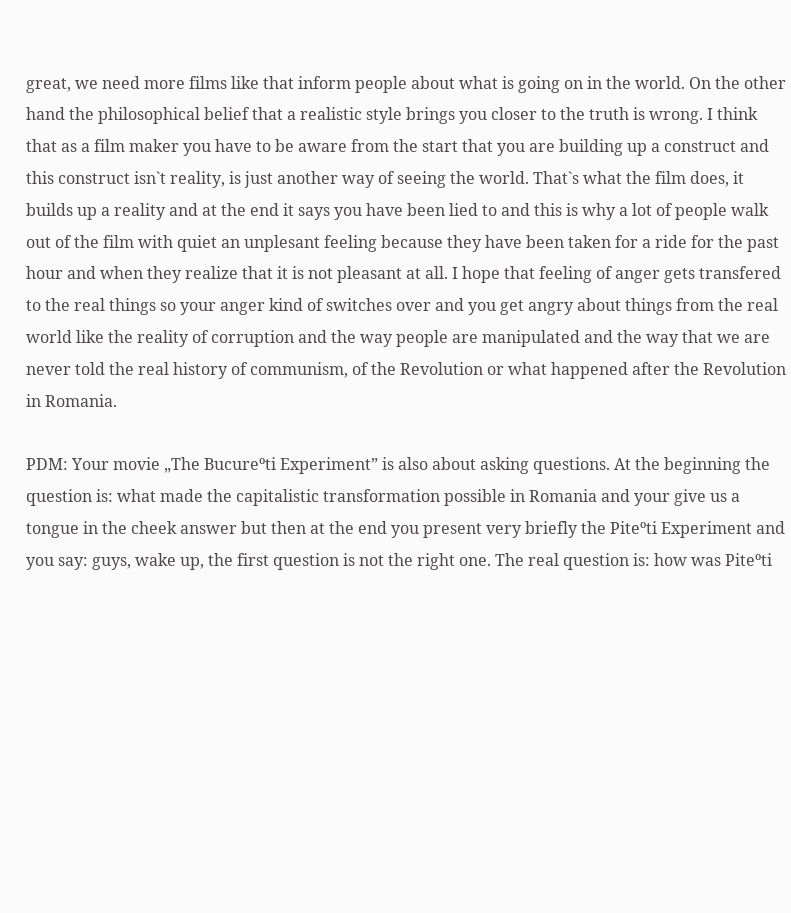great, we need more films like that inform people about what is going on in the world. On the other hand the philosophical belief that a realistic style brings you closer to the truth is wrong. I think that as a film maker you have to be aware from the start that you are building up a construct and this construct isn`t reality, is just another way of seeing the world. That`s what the film does, it builds up a reality and at the end it says you have been lied to and this is why a lot of people walk out of the film with quiet an unplesant feeling because they have been taken for a ride for the past hour and when they realize that it is not pleasant at all. I hope that feeling of anger gets transfered to the real things so your anger kind of switches over and you get angry about things from the real world like the reality of corruption and the way people are manipulated and the way that we are never told the real history of communism, of the Revolution or what happened after the Revolution in Romania.

PDM: Your movie „The Bucureºti Experiment” is also about asking questions. At the beginning the question is: what made the capitalistic transformation possible in Romania and your give us a tongue in the cheek answer but then at the end you present very briefly the Piteºti Experiment and you say: guys, wake up, the first question is not the right one. The real question is: how was Piteºti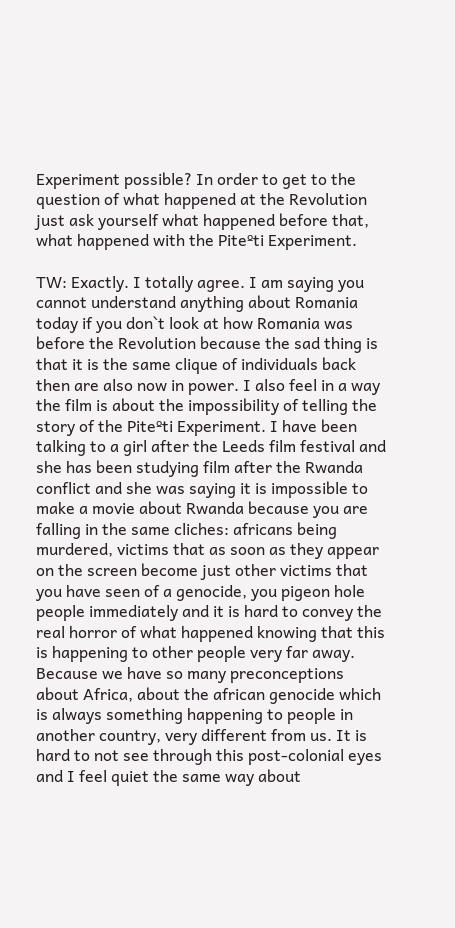Experiment possible? In order to get to the question of what happened at the Revolution just ask yourself what happened before that, what happened with the Piteºti Experiment.

TW: Exactly. I totally agree. I am saying you cannot understand anything about Romania today if you don`t look at how Romania was before the Revolution because the sad thing is that it is the same clique of individuals back then are also now in power. I also feel in a way the film is about the impossibility of telling the story of the Piteºti Experiment. I have been talking to a girl after the Leeds film festival and she has been studying film after the Rwanda conflict and she was saying it is impossible to make a movie about Rwanda because you are falling in the same cliches: africans being murdered, victims that as soon as they appear on the screen become just other victims that you have seen of a genocide, you pigeon hole people immediately and it is hard to convey the real horror of what happened knowing that this is happening to other people very far away. Because we have so many preconceptions about Africa, about the african genocide which is always something happening to people in another country, very different from us. It is hard to not see through this post-colonial eyes and I feel quiet the same way about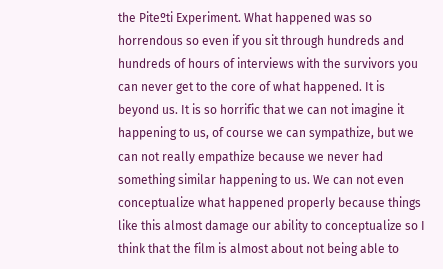the Piteºti Experiment. What happened was so horrendous so even if you sit through hundreds and hundreds of hours of interviews with the survivors you can never get to the core of what happened. It is beyond us. It is so horrific that we can not imagine it happening to us, of course we can sympathize, but we can not really empathize because we never had something similar happening to us. We can not even conceptualize what happened properly because things like this almost damage our ability to conceptualize so I think that the film is almost about not being able to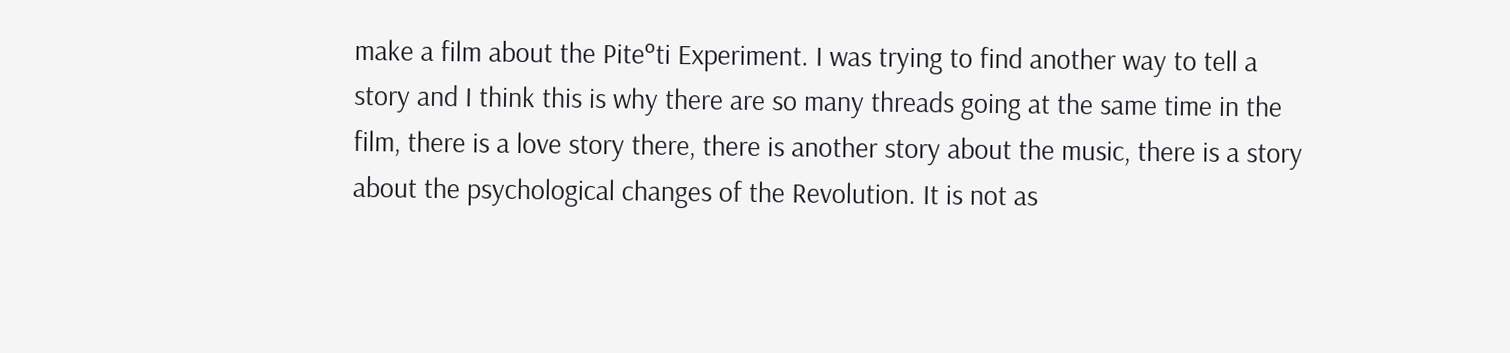make a film about the Piteºti Experiment. I was trying to find another way to tell a story and I think this is why there are so many threads going at the same time in the film, there is a love story there, there is another story about the music, there is a story about the psychological changes of the Revolution. It is not as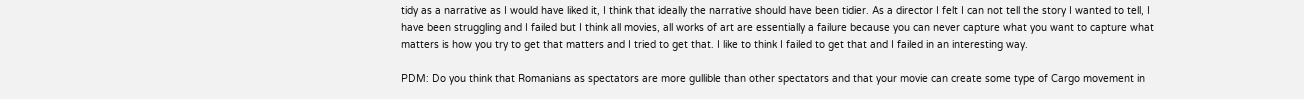tidy as a narrative as I would have liked it, I think that ideally the narrative should have been tidier. As a director I felt I can not tell the story I wanted to tell, I have been struggling and I failed but I think all movies, all works of art are essentially a failure because you can never capture what you want to capture what matters is how you try to get that matters and I tried to get that. I like to think I failed to get that and I failed in an interesting way.

PDM: Do you think that Romanians as spectators are more gullible than other spectators and that your movie can create some type of Cargo movement in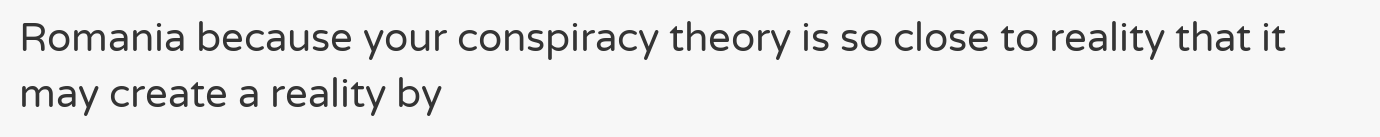Romania because your conspiracy theory is so close to reality that it may create a reality by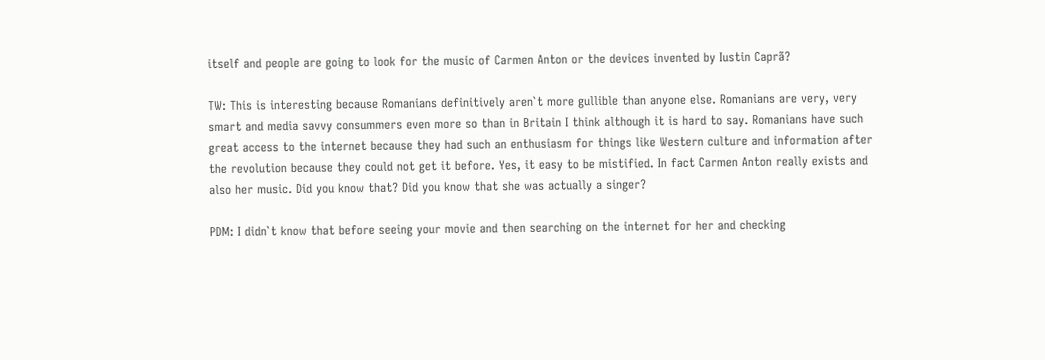itself and people are going to look for the music of Carmen Anton or the devices invented by Iustin Caprã?

TW: This is interesting because Romanians definitively aren`t more gullible than anyone else. Romanians are very, very smart and media savvy consummers even more so than in Britain I think although it is hard to say. Romanians have such great access to the internet because they had such an enthusiasm for things like Western culture and information after the revolution because they could not get it before. Yes, it easy to be mistified. In fact Carmen Anton really exists and also her music. Did you know that? Did you know that she was actually a singer?

PDM: I didn`t know that before seeing your movie and then searching on the internet for her and checking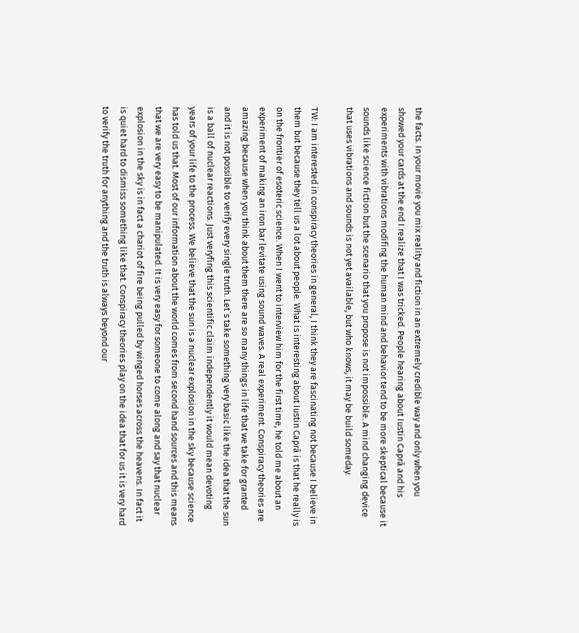the facts. In your movie you mix reality and fiction in an extremely credible way and only when you showed your cards at the end I realize that I was tricked. People hearing about Iustin Caprã and his experiments with vibrations modifing the human mind and behavior tend to be more skeptical because it sounds like science fiction but the scenario that you propose is not impossible. A mind changing device that uses vibrations and sounds is not yet available, but who knows, it may be build someday.

TW: I am interested in conspiracy theories in general, I think they are fascinating not because I believe in them but because they tell us a lot about people. What is interesting about Iustin Caprã is that he really is on the frontier of esoteric science. When I went to interview him for the first time, he told me about an experiment of making an iron bar levitate using sound waves. A real experiment. Conspiracy theories are amazing because when you think about them there are so many things in life that we take for granted and it is not possible to verify every single truth. Let`s take something very basic like the idea that the sun is a ball of nuclear reactions. Just veryfing this scientific claim independently it would mean devoting years of your life to the process. We believe that the sun is a nuclear explosion in the sky because science has told us that. Most of our information about the world comes from second hand sources and this means that we are very easy to be manipulated. It is very easy for someone to come along and say that nuclear explosion in the sky is in fact a chariot of fire being pulled by winged horses across the heavens. In fact it is quiet hard to dismiss something like that. Conspiracy theories play on the idea that for us it is very hard to verify the truth for anything and the truth is always beyond our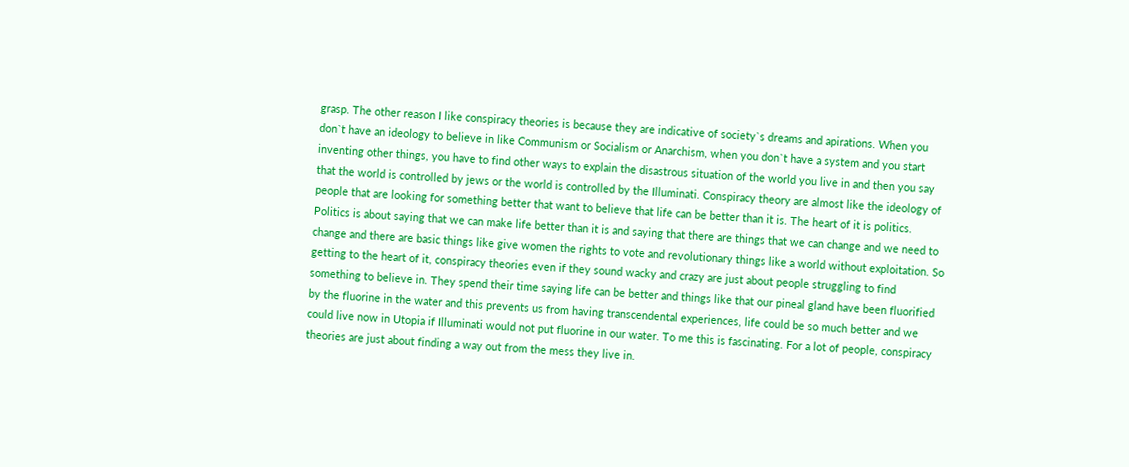grasp. The other reason I like conspiracy theories is because they are indicative of society`s dreams and apirations. When you don`t have an ideology to believe in like Communism or Socialism or Anarchism, when you don`t have a system and you start inventing other things, you have to find other ways to explain the disastrous situation of the world you live in and then you say that the world is controlled by jews or the world is controlled by the Illuminati. Conspiracy theory are almost like the ideology of people that are looking for something better that want to believe that life can be better than it is. The heart of it is politics. Politics is about saying that we can make life better than it is and saying that there are things that we can change and we need to change and there are basic things like give women the rights to vote and revolutionary things like a world without exploitation. So getting to the heart of it, conspiracy theories even if they sound wacky and crazy are just about people struggling to find something to believe in. They spend their time saying life can be better and things like that our pineal gland have been fluorified by the fluorine in the water and this prevents us from having transcendental experiences, life could be so much better and we could live now in Utopia if Illuminati would not put fluorine in our water. To me this is fascinating. For a lot of people, conspiracy theories are just about finding a way out from the mess they live in.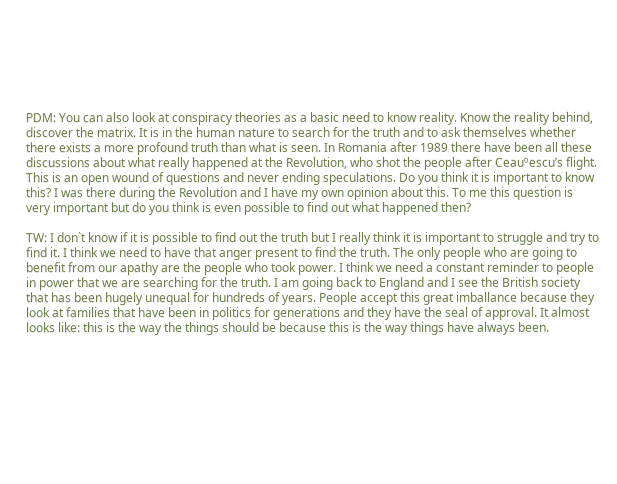PDM: You can also look at conspiracy theories as a basic need to know reality. Know the reality behind, discover the matrix. It is in the human nature to search for the truth and to ask themselves whether there exists a more profound truth than what is seen. In Romania after 1989 there have been all these discussions about what really happened at the Revolution, who shot the people after Ceauºescu’s flight. This is an open wound of questions and never ending speculations. Do you think it is important to know this? I was there during the Revolution and I have my own opinion about this. To me this question is very important but do you think is even possible to find out what happened then?

TW: I don`t know if it is possible to find out the truth but I really think it is important to struggle and try to find it. I think we need to have that anger present to find the truth. The only people who are going to benefit from our apathy are the people who took power. I think we need a constant reminder to people in power that we are searching for the truth. I am going back to England and I see the British society that has been hugely unequal for hundreds of years. People accept this great imballance because they look at families that have been in politics for generations and they have the seal of approval. It almost looks like: this is the way the things should be because this is the way things have always been.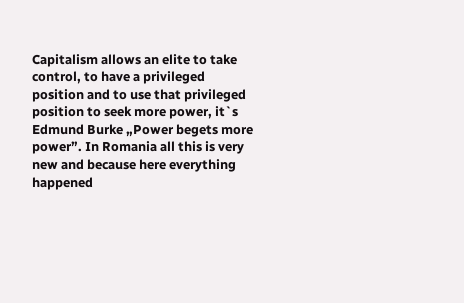Capitalism allows an elite to take control, to have a privileged position and to use that privileged position to seek more power, it`s Edmund Burke „Power begets more power”. In Romania all this is very new and because here everything happened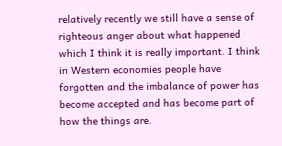relatively recently we still have a sense of righteous anger about what happened which I think it is really important. I think in Western economies people have forgotten and the imbalance of power has become accepted and has become part of how the things are.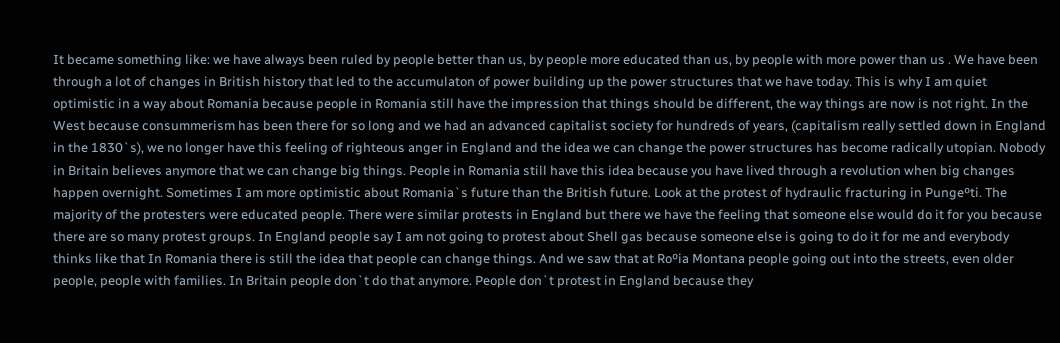It became something like: we have always been ruled by people better than us, by people more educated than us, by people with more power than us . We have been through a lot of changes in British history that led to the accumulaton of power building up the power structures that we have today. This is why I am quiet optimistic in a way about Romania because people in Romania still have the impression that things should be different, the way things are now is not right. In the West because consummerism has been there for so long and we had an advanced capitalist society for hundreds of years, (capitalism really settled down in England in the 1830`s), we no longer have this feeling of righteous anger in England and the idea we can change the power structures has become radically utopian. Nobody in Britain believes anymore that we can change big things. People in Romania still have this idea because you have lived through a revolution when big changes happen overnight. Sometimes I am more optimistic about Romania`s future than the British future. Look at the protest of hydraulic fracturing in Pungeºti. The majority of the protesters were educated people. There were similar protests in England but there we have the feeling that someone else would do it for you because there are so many protest groups. In England people say I am not going to protest about Shell gas because someone else is going to do it for me and everybody thinks like that In Romania there is still the idea that people can change things. And we saw that at Roºia Montana people going out into the streets, even older people, people with families. In Britain people don`t do that anymore. People don`t protest in England because they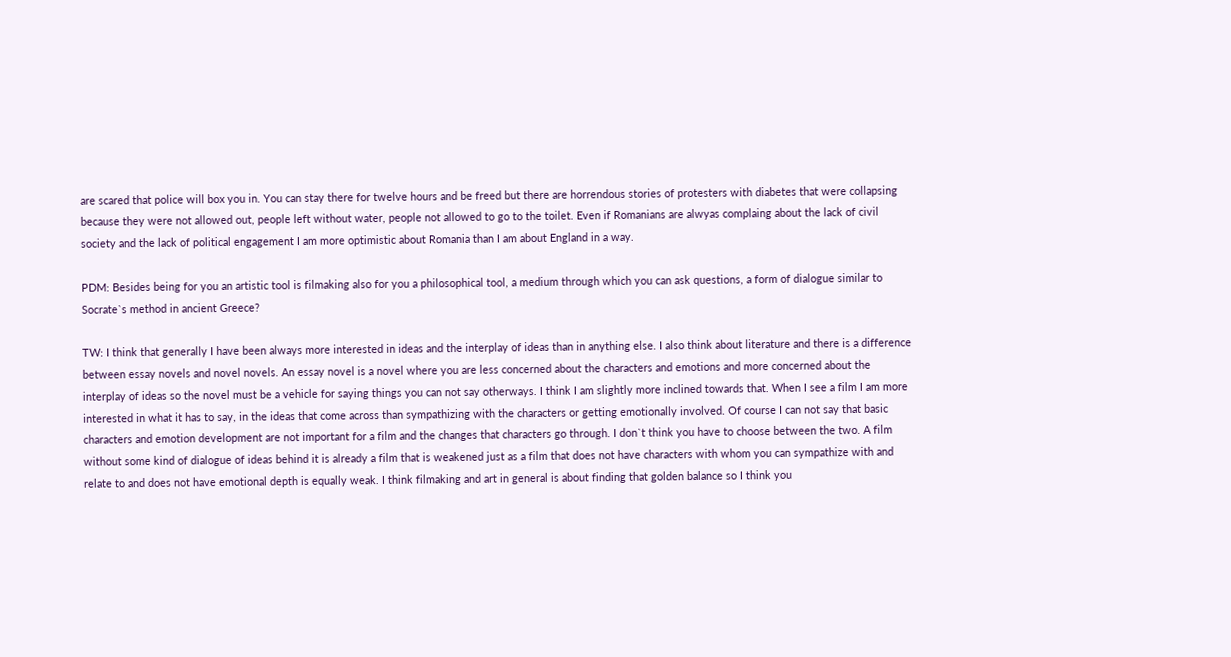are scared that police will box you in. You can stay there for twelve hours and be freed but there are horrendous stories of protesters with diabetes that were collapsing because they were not allowed out, people left without water, people not allowed to go to the toilet. Even if Romanians are alwyas complaing about the lack of civil society and the lack of political engagement I am more optimistic about Romania than I am about England in a way.

PDM: Besides being for you an artistic tool is filmaking also for you a philosophical tool, a medium through which you can ask questions, a form of dialogue similar to Socrate`s method in ancient Greece?

TW: I think that generally I have been always more interested in ideas and the interplay of ideas than in anything else. I also think about literature and there is a difference between essay novels and novel novels. An essay novel is a novel where you are less concerned about the characters and emotions and more concerned about the interplay of ideas so the novel must be a vehicle for saying things you can not say otherways. I think I am slightly more inclined towards that. When I see a film I am more interested in what it has to say, in the ideas that come across than sympathizing with the characters or getting emotionally involved. Of course I can not say that basic characters and emotion development are not important for a film and the changes that characters go through. I don`t think you have to choose between the two. A film without some kind of dialogue of ideas behind it is already a film that is weakened just as a film that does not have characters with whom you can sympathize with and relate to and does not have emotional depth is equally weak. I think filmaking and art in general is about finding that golden balance so I think you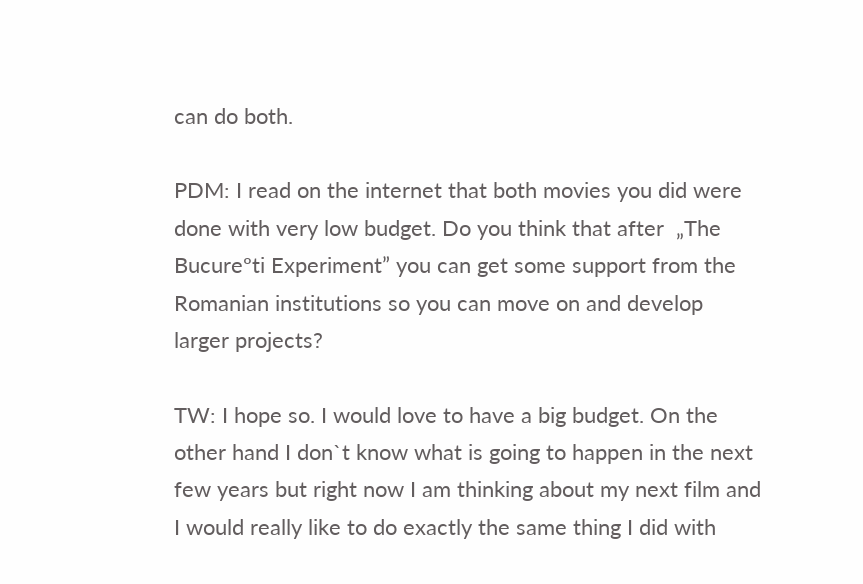can do both.

PDM: I read on the internet that both movies you did were done with very low budget. Do you think that after  „The Bucureºti Experiment” you can get some support from the Romanian institutions so you can move on and develop larger projects?

TW: I hope so. I would love to have a big budget. On the other hand I don`t know what is going to happen in the next few years but right now I am thinking about my next film and I would really like to do exactly the same thing I did with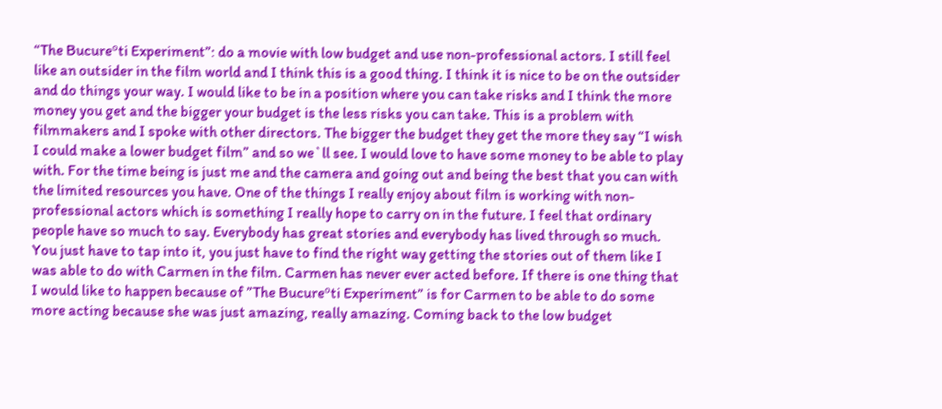“The Bucureºti Experiment”: do a movie with low budget and use non-professional actors. I still feel like an outsider in the film world and I think this is a good thing. I think it is nice to be on the outsider and do things your way. I would like to be in a position where you can take risks and I think the more money you get and the bigger your budget is the less risks you can take. This is a problem with filmmakers and I spoke with other directors. The bigger the budget they get the more they say “I wish I could make a lower budget film” and so we`ll see. I would love to have some money to be able to play with. For the time being is just me and the camera and going out and being the best that you can with the limited resources you have. One of the things I really enjoy about film is working with non-professional actors which is something I really hope to carry on in the future. I feel that ordinary people have so much to say. Everybody has great stories and everybody has lived through so much. You just have to tap into it, you just have to find the right way getting the stories out of them like I was able to do with Carmen in the film. Carmen has never ever acted before. If there is one thing that I would like to happen because of ”The Bucureºti Experiment” is for Carmen to be able to do some more acting because she was just amazing, really amazing. Coming back to the low budget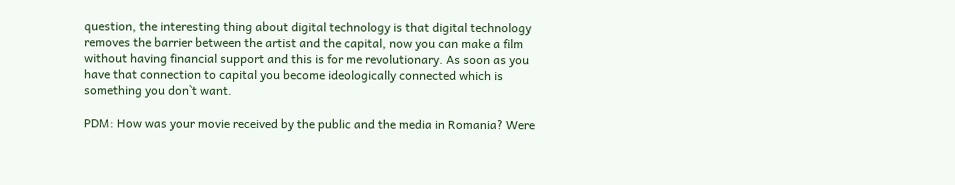question, the interesting thing about digital technology is that digital technology removes the barrier between the artist and the capital, now you can make a film without having financial support and this is for me revolutionary. As soon as you have that connection to capital you become ideologically connected which is something you don`t want.

PDM: How was your movie received by the public and the media in Romania? Were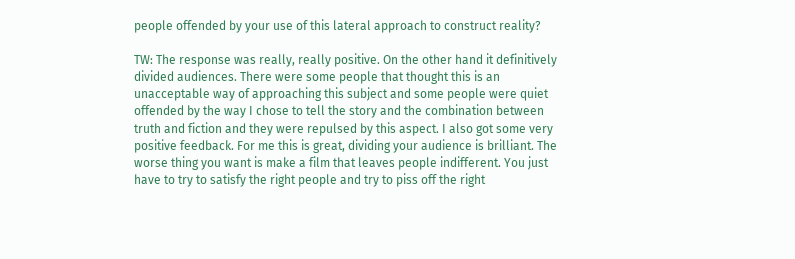people offended by your use of this lateral approach to construct reality?

TW: The response was really, really positive. On the other hand it definitively divided audiences. There were some people that thought this is an unacceptable way of approaching this subject and some people were quiet offended by the way I chose to tell the story and the combination between truth and fiction and they were repulsed by this aspect. I also got some very positive feedback. For me this is great, dividing your audience is brilliant. The worse thing you want is make a film that leaves people indifferent. You just have to try to satisfy the right people and try to piss off the right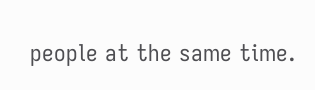people at the same time.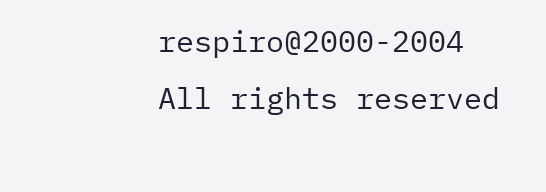respiro@2000-2004 All rights reserved